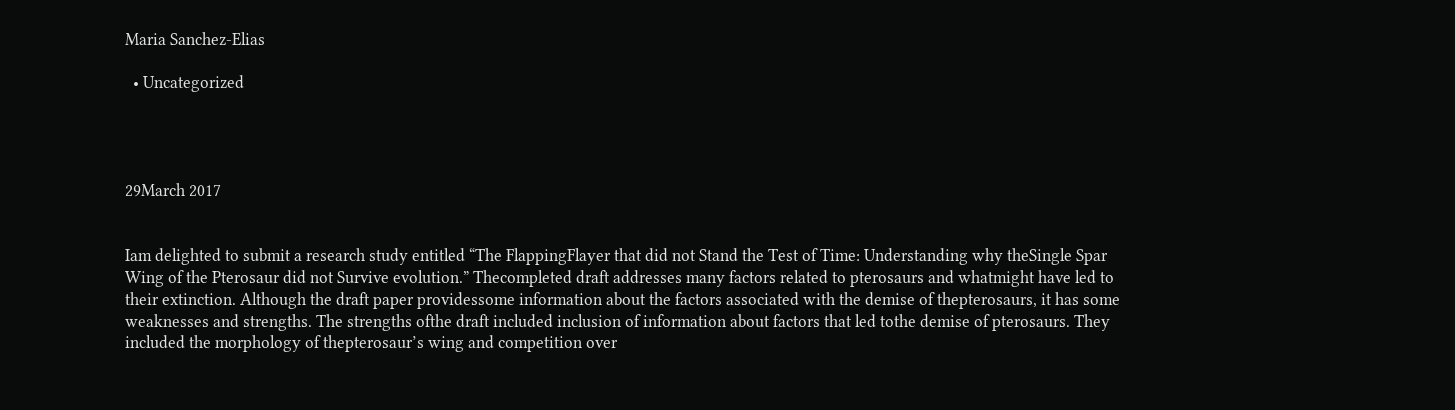Maria Sanchez-Elias

  • Uncategorized




29March 2017


Iam delighted to submit a research study entitled “The FlappingFlayer that did not Stand the Test of Time: Understanding why theSingle Spar Wing of the Pterosaur did not Survive evolution.” Thecompleted draft addresses many factors related to pterosaurs and whatmight have led to their extinction. Although the draft paper providessome information about the factors associated with the demise of thepterosaurs, it has some weaknesses and strengths. The strengths ofthe draft included inclusion of information about factors that led tothe demise of pterosaurs. They included the morphology of thepterosaur’s wing and competition over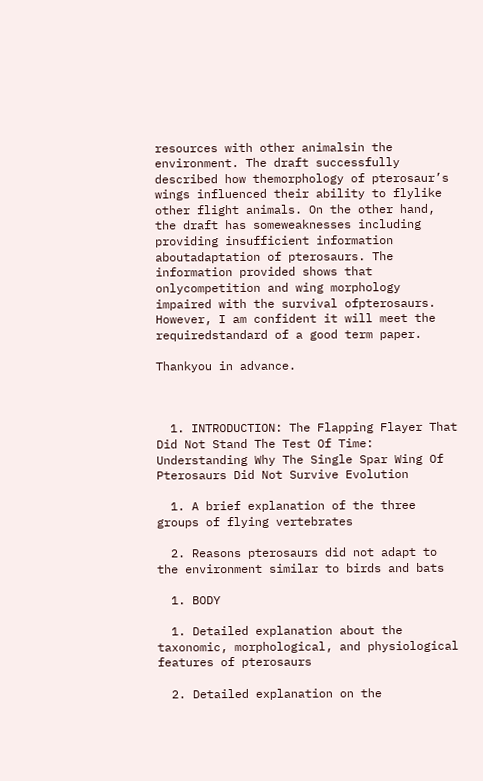resources with other animalsin the environment. The draft successfully described how themorphology of pterosaur’s wings influenced their ability to flylike other flight animals. On the other hand, the draft has someweaknesses including providing insufficient information aboutadaptation of pterosaurs. The information provided shows that onlycompetition and wing morphology impaired with the survival ofpterosaurs. However, I am confident it will meet the requiredstandard of a good term paper.

Thankyou in advance.



  1. INTRODUCTION: The Flapping Flayer That Did Not Stand The Test Of Time: Understanding Why The Single Spar Wing Of Pterosaurs Did Not Survive Evolution

  1. A brief explanation of the three groups of flying vertebrates

  2. Reasons pterosaurs did not adapt to the environment similar to birds and bats

  1. BODY

  1. Detailed explanation about the taxonomic, morphological, and physiological features of pterosaurs

  2. Detailed explanation on the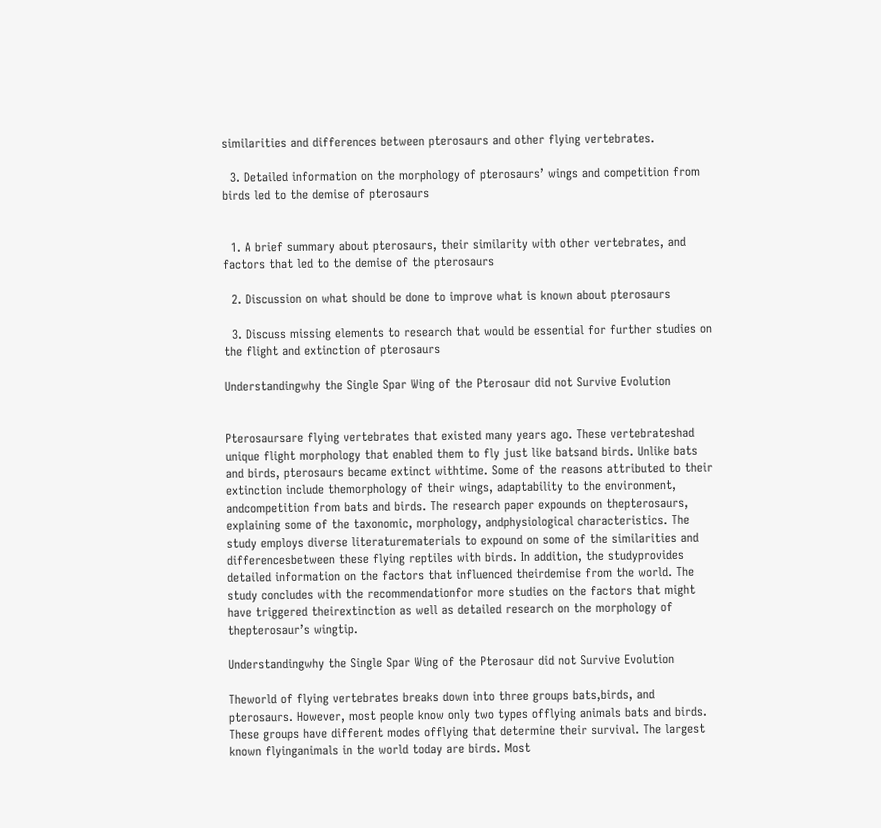similarities and differences between pterosaurs and other flying vertebrates.

  3. Detailed information on the morphology of pterosaurs’ wings and competition from birds led to the demise of pterosaurs


  1. A brief summary about pterosaurs, their similarity with other vertebrates, and factors that led to the demise of the pterosaurs

  2. Discussion on what should be done to improve what is known about pterosaurs

  3. Discuss missing elements to research that would be essential for further studies on the flight and extinction of pterosaurs

Understandingwhy the Single Spar Wing of the Pterosaur did not Survive Evolution


Pterosaursare flying vertebrates that existed many years ago. These vertebrateshad unique flight morphology that enabled them to fly just like batsand birds. Unlike bats and birds, pterosaurs became extinct withtime. Some of the reasons attributed to their extinction include themorphology of their wings, adaptability to the environment, andcompetition from bats and birds. The research paper expounds on thepterosaurs, explaining some of the taxonomic, morphology, andphysiological characteristics. The study employs diverse literaturematerials to expound on some of the similarities and differencesbetween these flying reptiles with birds. In addition, the studyprovides detailed information on the factors that influenced theirdemise from the world. The study concludes with the recommendationfor more studies on the factors that might have triggered theirextinction as well as detailed research on the morphology of thepterosaur’s wingtip.

Understandingwhy the Single Spar Wing of the Pterosaur did not Survive Evolution

Theworld of flying vertebrates breaks down into three groups bats,birds, and pterosaurs. However, most people know only two types offlying animals bats and birds. These groups have different modes offlying that determine their survival. The largest known flyinganimals in the world today are birds. Most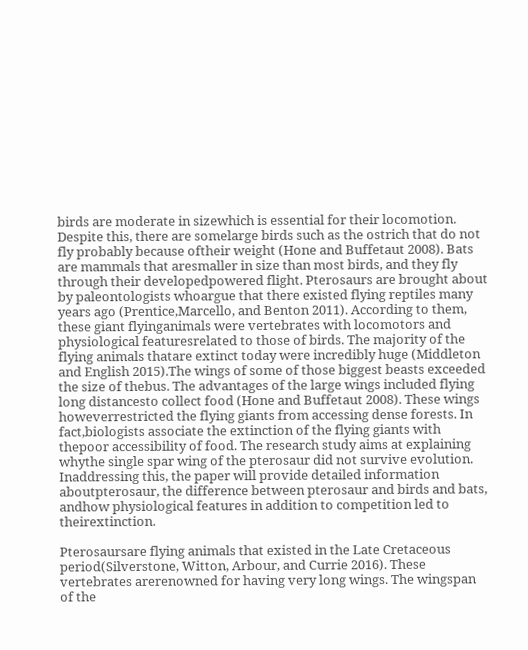birds are moderate in sizewhich is essential for their locomotion. Despite this, there are somelarge birds such as the ostrich that do not fly probably because oftheir weight (Hone and Buffetaut 2008). Bats are mammals that aresmaller in size than most birds, and they fly through their developedpowered flight. Pterosaurs are brought about by paleontologists whoargue that there existed flying reptiles many years ago (Prentice,Marcello, and Benton 2011). According to them, these giant flyinganimals were vertebrates with locomotors and physiological featuresrelated to those of birds. The majority of the flying animals thatare extinct today were incredibly huge (Middleton and English 2015).The wings of some of those biggest beasts exceeded the size of thebus. The advantages of the large wings included flying long distancesto collect food (Hone and Buffetaut 2008). These wings howeverrestricted the flying giants from accessing dense forests. In fact,biologists associate the extinction of the flying giants with thepoor accessibility of food. The research study aims at explaining whythe single spar wing of the pterosaur did not survive evolution. Inaddressing this, the paper will provide detailed information aboutpterosaur, the difference between pterosaur and birds and bats, andhow physiological features in addition to competition led to theirextinction.

Pterosaursare flying animals that existed in the Late Cretaceous period(Silverstone, Witton, Arbour, and Currie 2016). These vertebrates arerenowned for having very long wings. The wingspan of the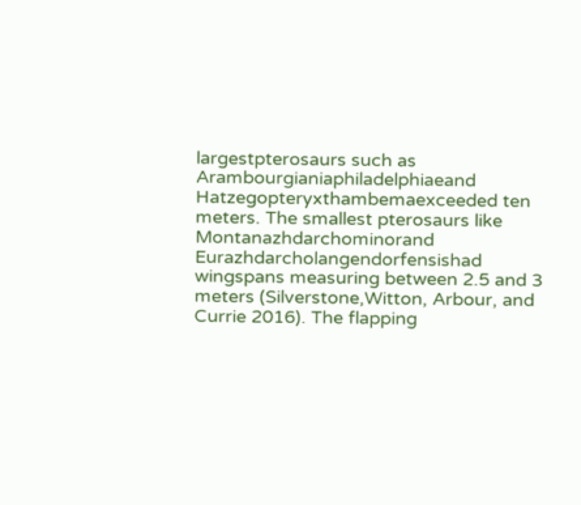largestpterosaurs such as Arambourgianiaphiladelphiaeand Hatzegopteryxthambemaexceeded ten meters. The smallest pterosaurs like Montanazhdarchominorand Eurazhdarcholangendorfensishad wingspans measuring between 2.5 and 3 meters (Silverstone,Witton, Arbour, and Currie 2016). The flapping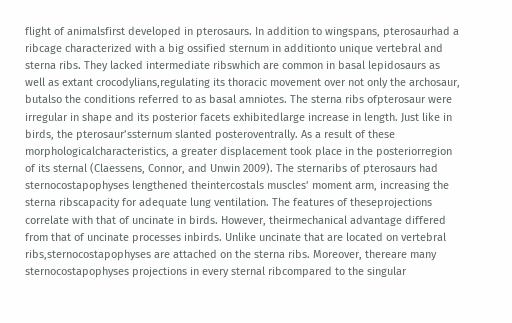flight of animalsfirst developed in pterosaurs. In addition to wingspans, pterosaurhad a ribcage characterized with a big ossified sternum in additionto unique vertebral and sterna ribs. They lacked intermediate ribswhich are common in basal lepidosaurs as well as extant crocodylians,regulating its thoracic movement over not only the archosaur, butalso the conditions referred to as basal amniotes. The sterna ribs ofpterosaur were irregular in shape and its posterior facets exhibitedlarge increase in length. Just like in birds, the pterosaur’ssternum slanted posteroventrally. As a result of these morphologicalcharacteristics, a greater displacement took place in the posteriorregion of its sternal (Claessens, Connor, and Unwin 2009). The sternaribs of pterosaurs had sternocostapophyses lengthened theintercostals muscles’ moment arm, increasing the sterna ribscapacity for adequate lung ventilation. The features of theseprojections correlate with that of uncinate in birds. However, theirmechanical advantage differed from that of uncinate processes inbirds. Unlike uncinate that are located on vertebral ribs,sternocostapophyses are attached on the sterna ribs. Moreover, thereare many sternocostapophyses projections in every sternal ribcompared to the singular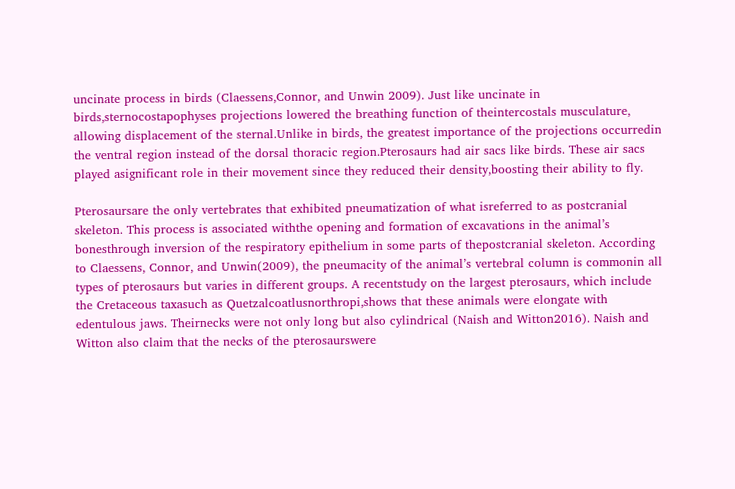uncinate process in birds (Claessens,Connor, and Unwin 2009). Just like uncinate in birds,sternocostapophyses projections lowered the breathing function of theintercostals musculature, allowing displacement of the sternal.Unlike in birds, the greatest importance of the projections occurredin the ventral region instead of the dorsal thoracic region.Pterosaurs had air sacs like birds. These air sacs played asignificant role in their movement since they reduced their density,boosting their ability to fly.

Pterosaursare the only vertebrates that exhibited pneumatization of what isreferred to as postcranial skeleton. This process is associated withthe opening and formation of excavations in the animal’s bonesthrough inversion of the respiratory epithelium in some parts of thepostcranial skeleton. According to Claessens, Connor, and Unwin(2009), the pneumacity of the animal’s vertebral column is commonin all types of pterosaurs but varies in different groups. A recentstudy on the largest pterosaurs, which include the Cretaceous taxasuch as Quetzalcoatlusnorthropi,shows that these animals were elongate with edentulous jaws. Theirnecks were not only long but also cylindrical (Naish and Witton2016). Naish and Witton also claim that the necks of the pterosaurswere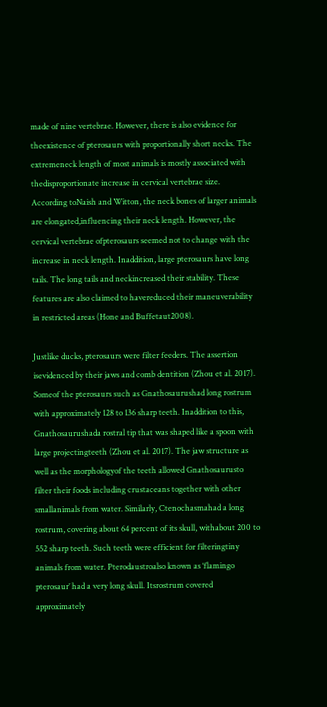made of nine vertebrae. However, there is also evidence for theexistence of pterosaurs with proportionally short necks. The extremeneck length of most animals is mostly associated with thedisproportionate increase in cervical vertebrae size. According toNaish and Witton, the neck bones of larger animals are elongated,influencing their neck length. However, the cervical vertebrae ofpterosaurs seemed not to change with the increase in neck length. Inaddition, large pterosaurs have long tails. The long tails and neckincreased their stability. These features are also claimed to havereduced their maneuverability in restricted areas (Hone and Buffetaut2008).

Justlike ducks, pterosaurs were filter feeders. The assertion isevidenced by their jaws and comb dentition (Zhou et al. 2017). Someof the pterosaurs such as Gnathosaurushad long rostrum with approximately 128 to 136 sharp teeth. Inaddition to this, Gnathosaurushada rostral tip that was shaped like a spoon with large projectingteeth (Zhou et al. 2017). The jaw structure as well as the morphologyof the teeth allowed Gnathosaurusto filter their foods including crustaceans together with other smallanimals from water. Similarly, Ctenochasmahad a long rostrum, covering about 64 percent of its skull, withabout 200 to 552 sharp teeth. Such teeth were efficient for filteringtiny animals from water. Pterodaustroalso known as ‘flamingo pterosaur’ had a very long skull. Itsrostrum covered approximately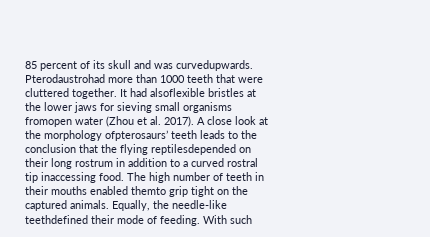85 percent of its skull and was curvedupwards. Pterodaustrohad more than 1000 teeth that were cluttered together. It had alsoflexible bristles at the lower jaws for sieving small organisms fromopen water (Zhou et al. 2017). A close look at the morphology ofpterosaurs’ teeth leads to the conclusion that the flying reptilesdepended on their long rostrum in addition to a curved rostral tip inaccessing food. The high number of teeth in their mouths enabled themto grip tight on the captured animals. Equally, the needle-like teethdefined their mode of feeding. With such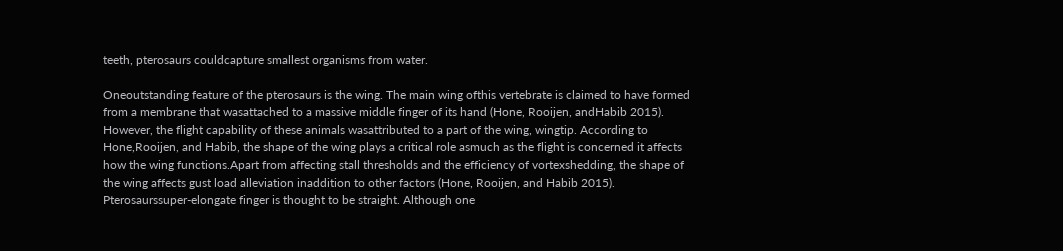teeth, pterosaurs couldcapture smallest organisms from water.

Oneoutstanding feature of the pterosaurs is the wing. The main wing ofthis vertebrate is claimed to have formed from a membrane that wasattached to a massive middle finger of its hand (Hone, Rooijen, andHabib 2015). However, the flight capability of these animals wasattributed to a part of the wing, wingtip. According to Hone,Rooijen, and Habib, the shape of the wing plays a critical role asmuch as the flight is concerned it affects how the wing functions.Apart from affecting stall thresholds and the efficiency of vortexshedding, the shape of the wing affects gust load alleviation inaddition to other factors (Hone, Rooijen, and Habib 2015). Pterosaurssuper-elongate finger is thought to be straight. Although one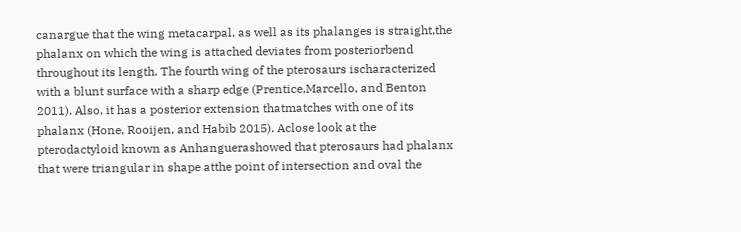canargue that the wing metacarpal, as well as its phalanges is straight,the phalanx on which the wing is attached deviates from posteriorbend throughout its length. The fourth wing of the pterosaurs ischaracterized with a blunt surface with a sharp edge (Prentice,Marcello, and Benton 2011). Also, it has a posterior extension thatmatches with one of its phalanx (Hone, Rooijen, and Habib 2015). Aclose look at the pterodactyloid known as Anhanguerashowed that pterosaurs had phalanx that were triangular in shape atthe point of intersection and oval the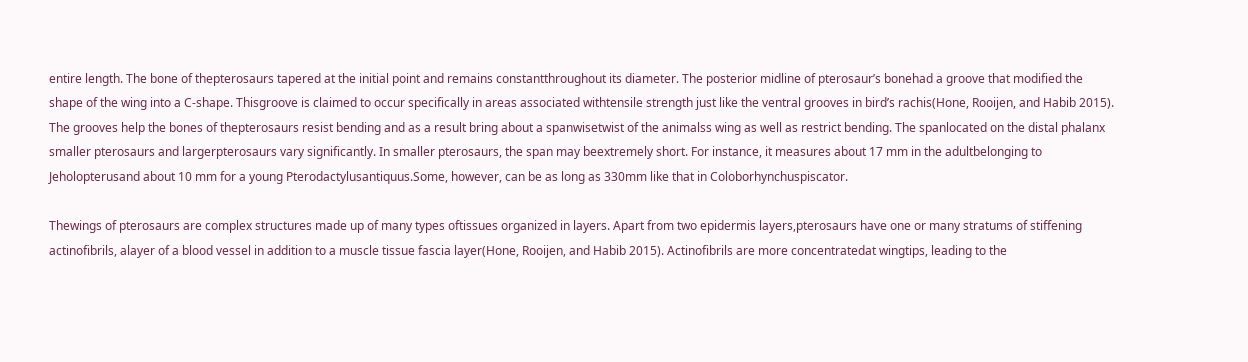entire length. The bone of thepterosaurs tapered at the initial point and remains constantthroughout its diameter. The posterior midline of pterosaur’s bonehad a groove that modified the shape of the wing into a C-shape. Thisgroove is claimed to occur specifically in areas associated withtensile strength just like the ventral grooves in bird’s rachis(Hone, Rooijen, and Habib 2015). The grooves help the bones of thepterosaurs resist bending and as a result bring about a spanwisetwist of the animalss wing as well as restrict bending. The spanlocated on the distal phalanx smaller pterosaurs and largerpterosaurs vary significantly. In smaller pterosaurs, the span may beextremely short. For instance, it measures about 17 mm in the adultbelonging to Jeholopterusand about 10 mm for a young Pterodactylusantiquus.Some, however, can be as long as 330mm like that in Coloborhynchuspiscator.

Thewings of pterosaurs are complex structures made up of many types oftissues organized in layers. Apart from two epidermis layers,pterosaurs have one or many stratums of stiffening actinofibrils, alayer of a blood vessel in addition to a muscle tissue fascia layer(Hone, Rooijen, and Habib 2015). Actinofibrils are more concentratedat wingtips, leading to the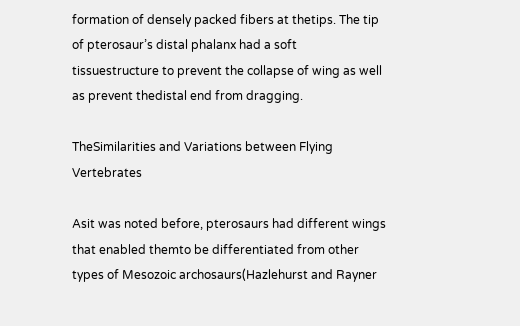formation of densely packed fibers at thetips. The tip of pterosaur’s distal phalanx had a soft tissuestructure to prevent the collapse of wing as well as prevent thedistal end from dragging.

TheSimilarities and Variations between Flying Vertebrates

Asit was noted before, pterosaurs had different wings that enabled themto be differentiated from other types of Mesozoic archosaurs(Hazlehurst and Rayner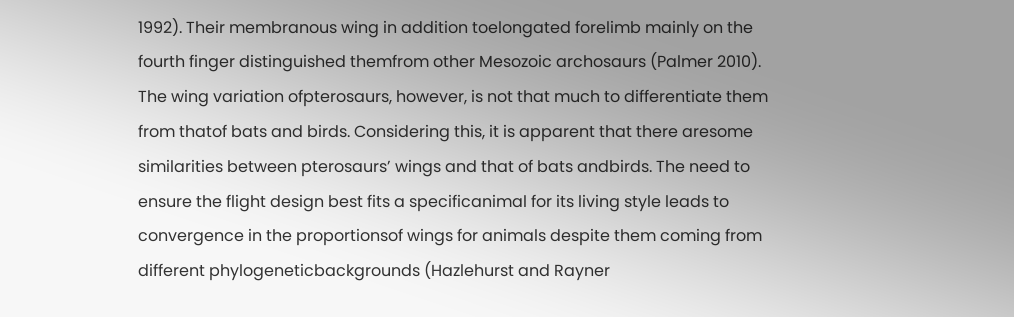1992). Their membranous wing in addition toelongated forelimb mainly on the fourth finger distinguished themfrom other Mesozoic archosaurs (Palmer 2010). The wing variation ofpterosaurs, however, is not that much to differentiate them from thatof bats and birds. Considering this, it is apparent that there aresome similarities between pterosaurs’ wings and that of bats andbirds. The need to ensure the flight design best fits a specificanimal for its living style leads to convergence in the proportionsof wings for animals despite them coming from different phylogeneticbackgrounds (Hazlehurst and Rayner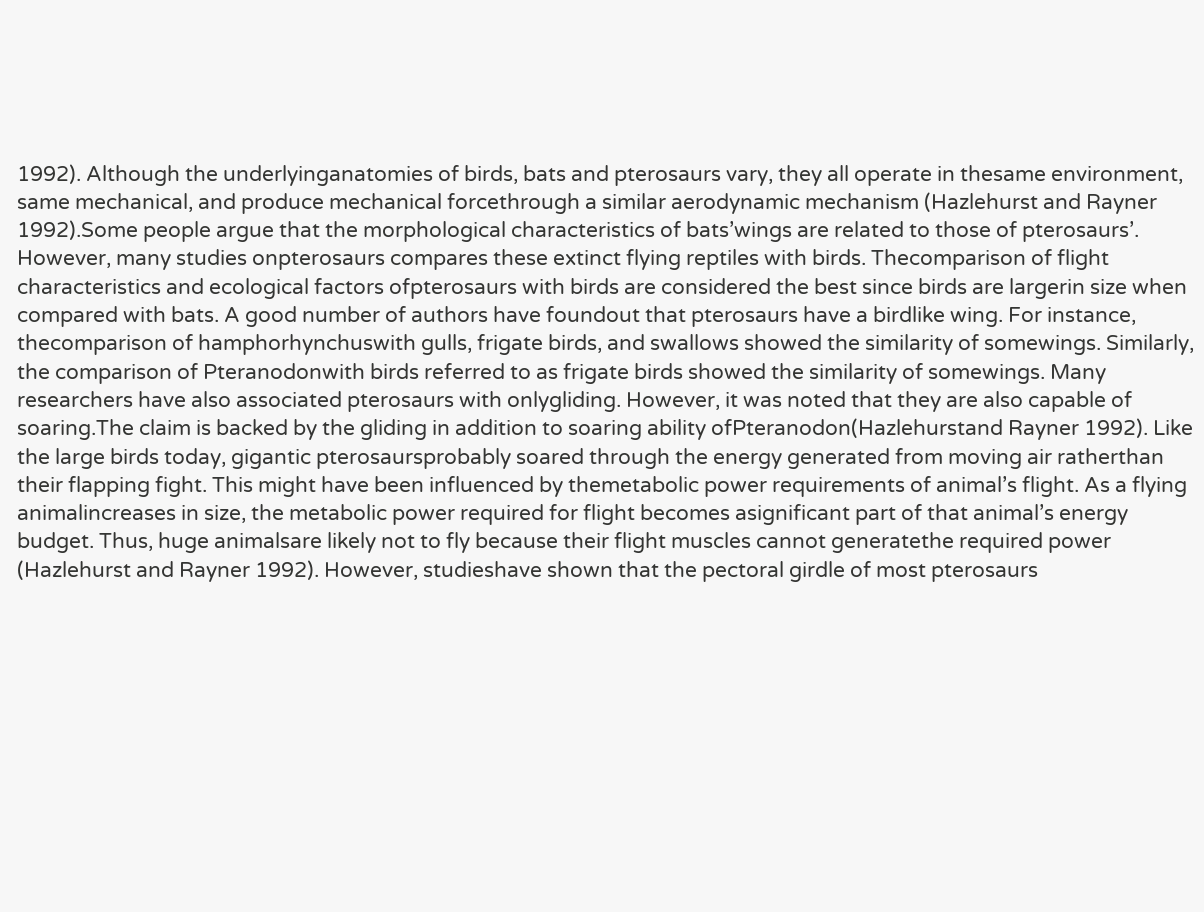1992). Although the underlyinganatomies of birds, bats and pterosaurs vary, they all operate in thesame environment, same mechanical, and produce mechanical forcethrough a similar aerodynamic mechanism (Hazlehurst and Rayner 1992).Some people argue that the morphological characteristics of bats’wings are related to those of pterosaurs’. However, many studies onpterosaurs compares these extinct flying reptiles with birds. Thecomparison of flight characteristics and ecological factors ofpterosaurs with birds are considered the best since birds are largerin size when compared with bats. A good number of authors have foundout that pterosaurs have a birdlike wing. For instance, thecomparison of hamphorhynchuswith gulls, frigate birds, and swallows showed the similarity of somewings. Similarly, the comparison of Pteranodonwith birds referred to as frigate birds showed the similarity of somewings. Many researchers have also associated pterosaurs with onlygliding. However, it was noted that they are also capable of soaring.The claim is backed by the gliding in addition to soaring ability ofPteranodon(Hazlehurstand Rayner 1992). Like the large birds today, gigantic pterosaursprobably soared through the energy generated from moving air ratherthan their flapping fight. This might have been influenced by themetabolic power requirements of animal’s flight. As a flying animalincreases in size, the metabolic power required for flight becomes asignificant part of that animal’s energy budget. Thus, huge animalsare likely not to fly because their flight muscles cannot generatethe required power (Hazlehurst and Rayner 1992). However, studieshave shown that the pectoral girdle of most pterosaurs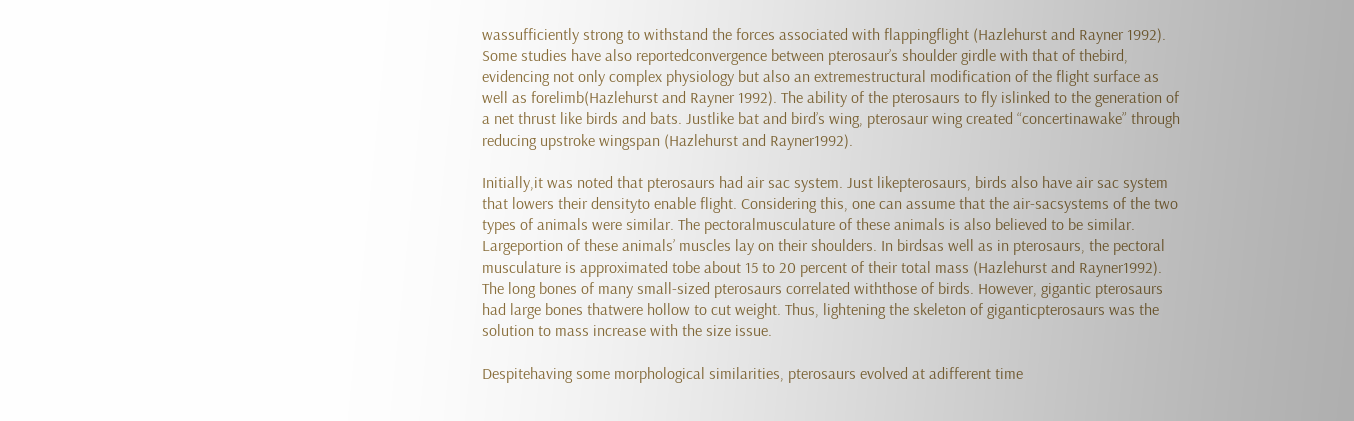wassufficiently strong to withstand the forces associated with flappingflight (Hazlehurst and Rayner 1992). Some studies have also reportedconvergence between pterosaur’s shoulder girdle with that of thebird, evidencing not only complex physiology but also an extremestructural modification of the flight surface as well as forelimb(Hazlehurst and Rayner 1992). The ability of the pterosaurs to fly islinked to the generation of a net thrust like birds and bats. Justlike bat and bird’s wing, pterosaur wing created “concertinawake” through reducing upstroke wingspan (Hazlehurst and Rayner1992).

Initially,it was noted that pterosaurs had air sac system. Just likepterosaurs, birds also have air sac system that lowers their densityto enable flight. Considering this, one can assume that the air-sacsystems of the two types of animals were similar. The pectoralmusculature of these animals is also believed to be similar. Largeportion of these animals’ muscles lay on their shoulders. In birdsas well as in pterosaurs, the pectoral musculature is approximated tobe about 15 to 20 percent of their total mass (Hazlehurst and Rayner1992). The long bones of many small-sized pterosaurs correlated withthose of birds. However, gigantic pterosaurs had large bones thatwere hollow to cut weight. Thus, lightening the skeleton of giganticpterosaurs was the solution to mass increase with the size issue.

Despitehaving some morphological similarities, pterosaurs evolved at adifferent time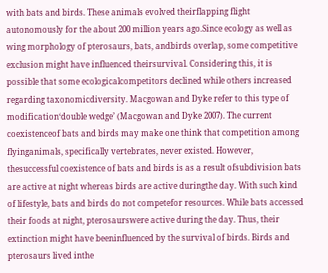with bats and birds. These animals evolved theirflapping flight autonomously for the about 200 million years ago.Since ecology as well as wing morphology of pterosaurs, bats, andbirds overlap, some competitive exclusion might have influenced theirsurvival. Considering this, it is possible that some ecologicalcompetitors declined while others increased regarding taxonomicdiversity. Macgowan and Dyke refer to this type of modification‘double wedge’ (Macgowan and Dyke 2007). The current coexistenceof bats and birds may make one think that competition among flyinganimals, specifically vertebrates, never existed. However, thesuccessful coexistence of bats and birds is as a result ofsubdivision bats are active at night whereas birds are active duringthe day. With such kind of lifestyle, bats and birds do not competefor resources. While bats accessed their foods at night, pterosaurswere active during the day. Thus, their extinction might have beeninfluenced by the survival of birds. Birds and pterosaurs lived inthe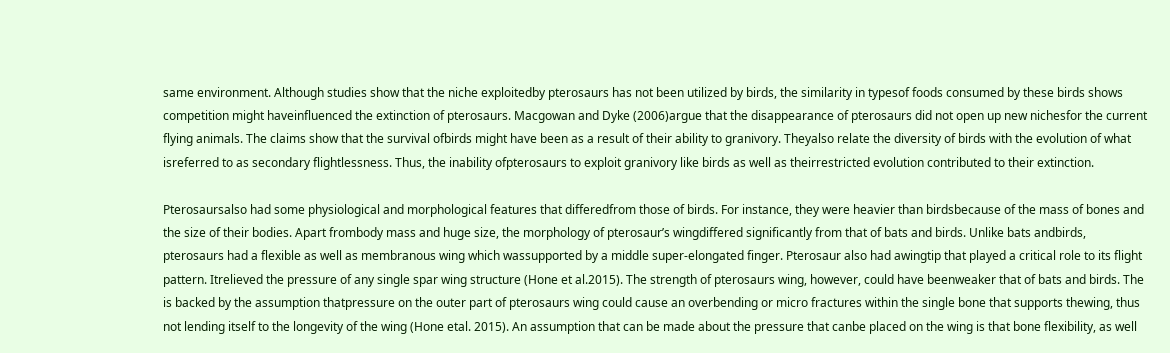same environment. Although studies show that the niche exploitedby pterosaurs has not been utilized by birds, the similarity in typesof foods consumed by these birds shows competition might haveinfluenced the extinction of pterosaurs. Macgowan and Dyke (2006)argue that the disappearance of pterosaurs did not open up new nichesfor the current flying animals. The claims show that the survival ofbirds might have been as a result of their ability to granivory. Theyalso relate the diversity of birds with the evolution of what isreferred to as secondary flightlessness. Thus, the inability ofpterosaurs to exploit granivory like birds as well as theirrestricted evolution contributed to their extinction.

Pterosaursalso had some physiological and morphological features that differedfrom those of birds. For instance, they were heavier than birdsbecause of the mass of bones and the size of their bodies. Apart frombody mass and huge size, the morphology of pterosaur’s wingdiffered significantly from that of bats and birds. Unlike bats andbirds, pterosaurs had a flexible as well as membranous wing which wassupported by a middle super-elongated finger. Pterosaur also had awingtip that played a critical role to its flight pattern. Itrelieved the pressure of any single spar wing structure (Hone et al.2015). The strength of pterosaurs wing, however, could have beenweaker that of bats and birds. The is backed by the assumption thatpressure on the outer part of pterosaurs wing could cause an overbending or micro fractures within the single bone that supports thewing, thus not lending itself to the longevity of the wing (Hone etal. 2015). An assumption that can be made about the pressure that canbe placed on the wing is that bone flexibility, as well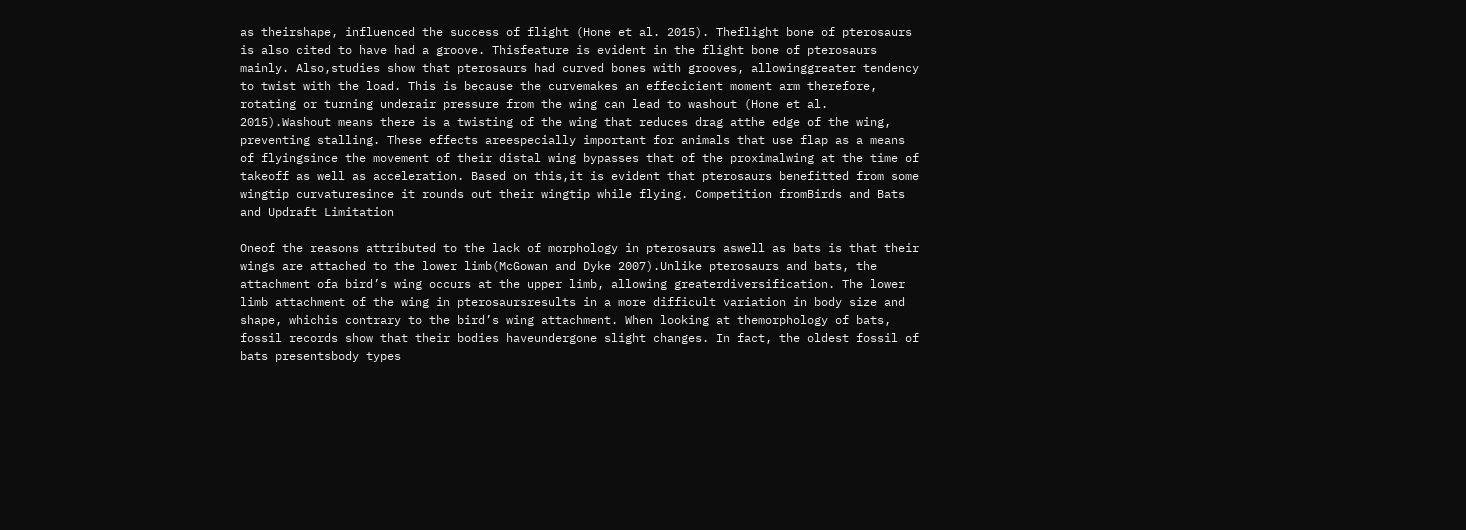as theirshape, influenced the success of flight (Hone et al. 2015). Theflight bone of pterosaurs is also cited to have had a groove. Thisfeature is evident in the flight bone of pterosaurs mainly. Also,studies show that pterosaurs had curved bones with grooves, allowinggreater tendency to twist with the load. This is because the curvemakes an effecicient moment arm therefore, rotating or turning underair pressure from the wing can lead to washout (Hone et al. 2015).Washout means there is a twisting of the wing that reduces drag atthe edge of the wing, preventing stalling. These effects areespecially important for animals that use flap as a means of flyingsince the movement of their distal wing bypasses that of the proximalwing at the time of takeoff as well as acceleration. Based on this,it is evident that pterosaurs benefitted from some wingtip curvaturesince it rounds out their wingtip while flying. Competition fromBirds and Bats and Updraft Limitation

Oneof the reasons attributed to the lack of morphology in pterosaurs aswell as bats is that their wings are attached to the lower limb(McGowan and Dyke 2007).Unlike pterosaurs and bats, the attachment ofa bird’s wing occurs at the upper limb, allowing greaterdiversification. The lower limb attachment of the wing in pterosaursresults in a more difficult variation in body size and shape, whichis contrary to the bird’s wing attachment. When looking at themorphology of bats, fossil records show that their bodies haveundergone slight changes. In fact, the oldest fossil of bats presentsbody types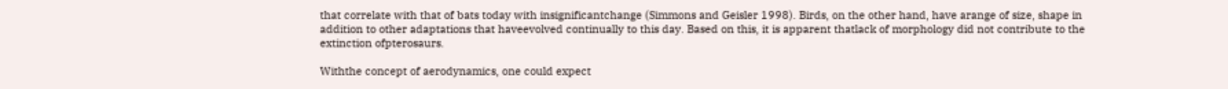that correlate with that of bats today with insignificantchange (Simmons and Geisler 1998). Birds, on the other hand, have arange of size, shape in addition to other adaptations that haveevolved continually to this day. Based on this, it is apparent thatlack of morphology did not contribute to the extinction ofpterosaurs.

Withthe concept of aerodynamics, one could expect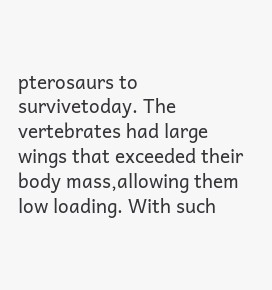pterosaurs to survivetoday. The vertebrates had large wings that exceeded their body mass,allowing them low loading. With such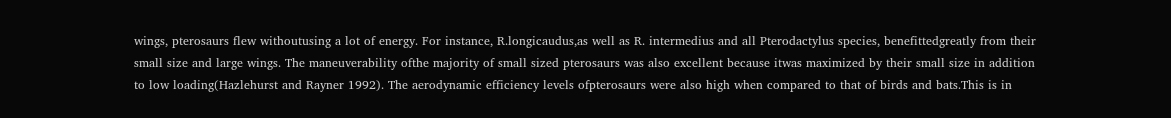wings, pterosaurs flew withoutusing a lot of energy. For instance, R.longicaudus,as well as R. intermedius and all Pterodactylus species, benefittedgreatly from their small size and large wings. The maneuverability ofthe majority of small sized pterosaurs was also excellent because itwas maximized by their small size in addition to low loading(Hazlehurst and Rayner 1992). The aerodynamic efficiency levels ofpterosaurs were also high when compared to that of birds and bats.This is in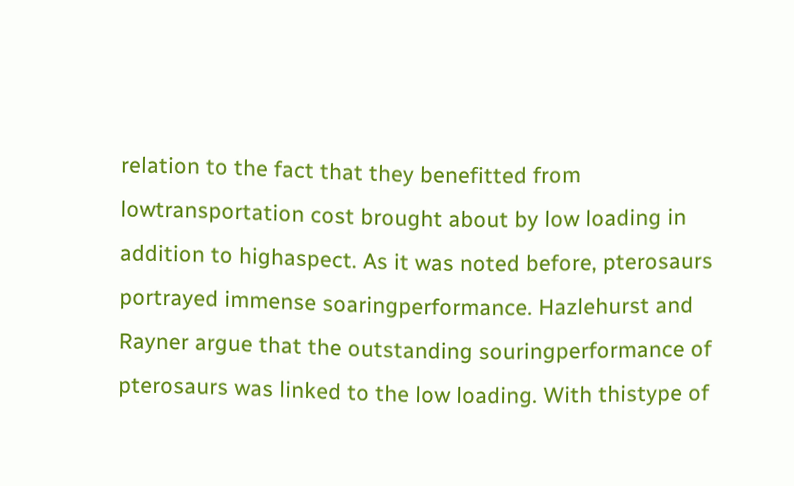relation to the fact that they benefitted from lowtransportation cost brought about by low loading in addition to highaspect. As it was noted before, pterosaurs portrayed immense soaringperformance. Hazlehurst and Rayner argue that the outstanding souringperformance of pterosaurs was linked to the low loading. With thistype of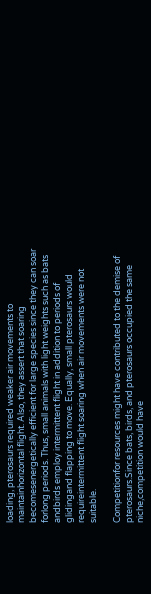loading, pterosaurs required weaker air movements to maintainhorizontal flight. Also, they assert that soaring becomesenergetically efficient for large species since they can soar forlong periods. Thus, small animals with light weights such as bats andbirds employ intermittent flight in addition to periods of glidingand flapping to move. Equally, small pterosaurs would requireintermittent flight soaring when air movements were not suitable.

Competitionfor resources might have contributed to the demise of pterosaurs.Since bats, birds, and pterosaurs occupied the same niche,competition would have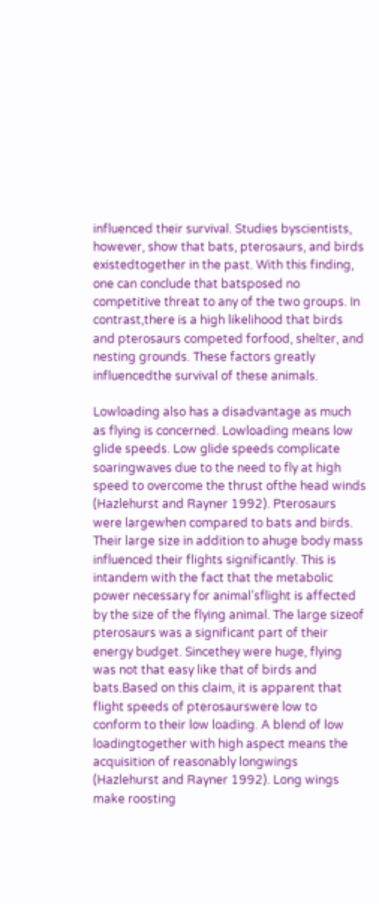influenced their survival. Studies byscientists, however, show that bats, pterosaurs, and birds existedtogether in the past. With this finding, one can conclude that batsposed no competitive threat to any of the two groups. In contrast,there is a high likelihood that birds and pterosaurs competed forfood, shelter, and nesting grounds. These factors greatly influencedthe survival of these animals.

Lowloading also has a disadvantage as much as flying is concerned. Lowloading means low glide speeds. Low glide speeds complicate soaringwaves due to the need to fly at high speed to overcome the thrust ofthe head winds (Hazlehurst and Rayner 1992). Pterosaurs were largewhen compared to bats and birds. Their large size in addition to ahuge body mass influenced their flights significantly. This is intandem with the fact that the metabolic power necessary for animal’sflight is affected by the size of the flying animal. The large sizeof pterosaurs was a significant part of their energy budget. Sincethey were huge, flying was not that easy like that of birds and bats.Based on this claim, it is apparent that flight speeds of pterosaurswere low to conform to their low loading. A blend of low loadingtogether with high aspect means the acquisition of reasonably longwings (Hazlehurst and Rayner 1992). Long wings make roosting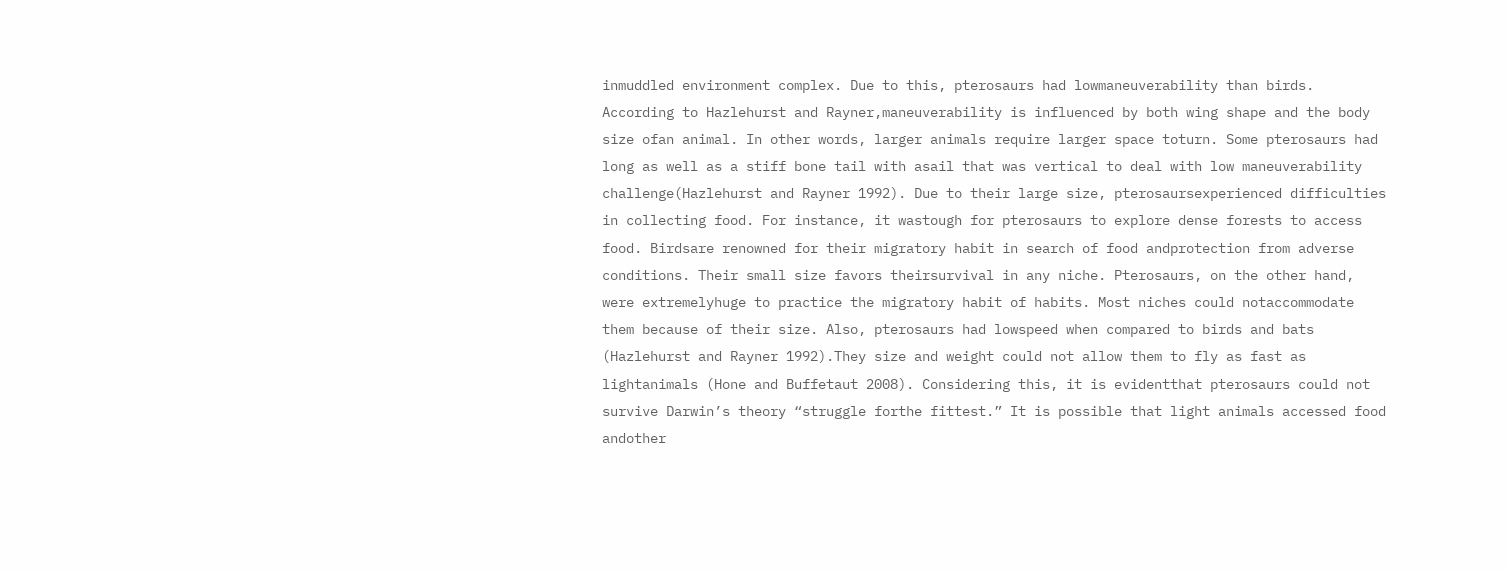inmuddled environment complex. Due to this, pterosaurs had lowmaneuverability than birds. According to Hazlehurst and Rayner,maneuverability is influenced by both wing shape and the body size ofan animal. In other words, larger animals require larger space toturn. Some pterosaurs had long as well as a stiff bone tail with asail that was vertical to deal with low maneuverability challenge(Hazlehurst and Rayner 1992). Due to their large size, pterosaursexperienced difficulties in collecting food. For instance, it wastough for pterosaurs to explore dense forests to access food. Birdsare renowned for their migratory habit in search of food andprotection from adverse conditions. Their small size favors theirsurvival in any niche. Pterosaurs, on the other hand, were extremelyhuge to practice the migratory habit of habits. Most niches could notaccommodate them because of their size. Also, pterosaurs had lowspeed when compared to birds and bats (Hazlehurst and Rayner 1992).They size and weight could not allow them to fly as fast as lightanimals (Hone and Buffetaut 2008). Considering this, it is evidentthat pterosaurs could not survive Darwin’s theory “struggle forthe fittest.” It is possible that light animals accessed food andother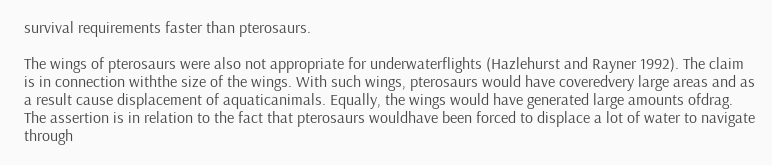survival requirements faster than pterosaurs.

The wings of pterosaurs were also not appropriate for underwaterflights (Hazlehurst and Rayner 1992). The claim is in connection withthe size of the wings. With such wings, pterosaurs would have coveredvery large areas and as a result cause displacement of aquaticanimals. Equally, the wings would have generated large amounts ofdrag. The assertion is in relation to the fact that pterosaurs wouldhave been forced to displace a lot of water to navigate through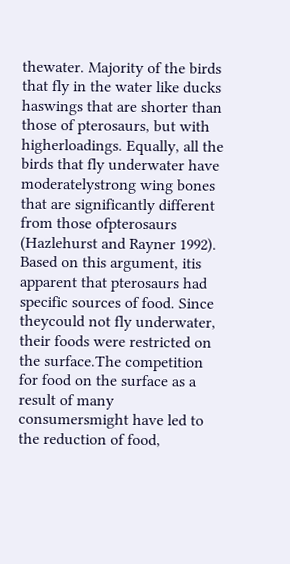thewater. Majority of the birds that fly in the water like ducks haswings that are shorter than those of pterosaurs, but with higherloadings. Equally, all the birds that fly underwater have moderatelystrong wing bones that are significantly different from those ofpterosaurs (Hazlehurst and Rayner 1992). Based on this argument, itis apparent that pterosaurs had specific sources of food. Since theycould not fly underwater, their foods were restricted on the surface.The competition for food on the surface as a result of many consumersmight have led to the reduction of food,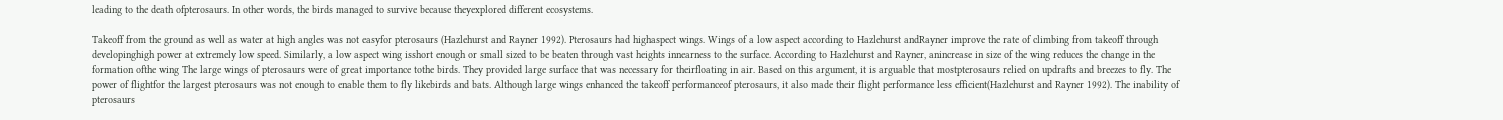leading to the death ofpterosaurs. In other words, the birds managed to survive because theyexplored different ecosystems.

Takeoff from the ground as well as water at high angles was not easyfor pterosaurs (Hazlehurst and Rayner 1992). Pterosaurs had highaspect wings. Wings of a low aspect according to Hazlehurst andRayner improve the rate of climbing from takeoff through developinghigh power at extremely low speed. Similarly, a low aspect wing isshort enough or small sized to be beaten through vast heights innearness to the surface. According to Hazlehurst and Rayner, anincrease in size of the wing reduces the change in the formation ofthe wing The large wings of pterosaurs were of great importance tothe birds. They provided large surface that was necessary for theirfloating in air. Based on this argument, it is arguable that mostpterosaurs relied on updrafts and breezes to fly. The power of flightfor the largest pterosaurs was not enough to enable them to fly likebirds and bats. Although large wings enhanced the takeoff performanceof pterosaurs, it also made their flight performance less efficient(Hazlehurst and Rayner 1992). The inability of pterosaurs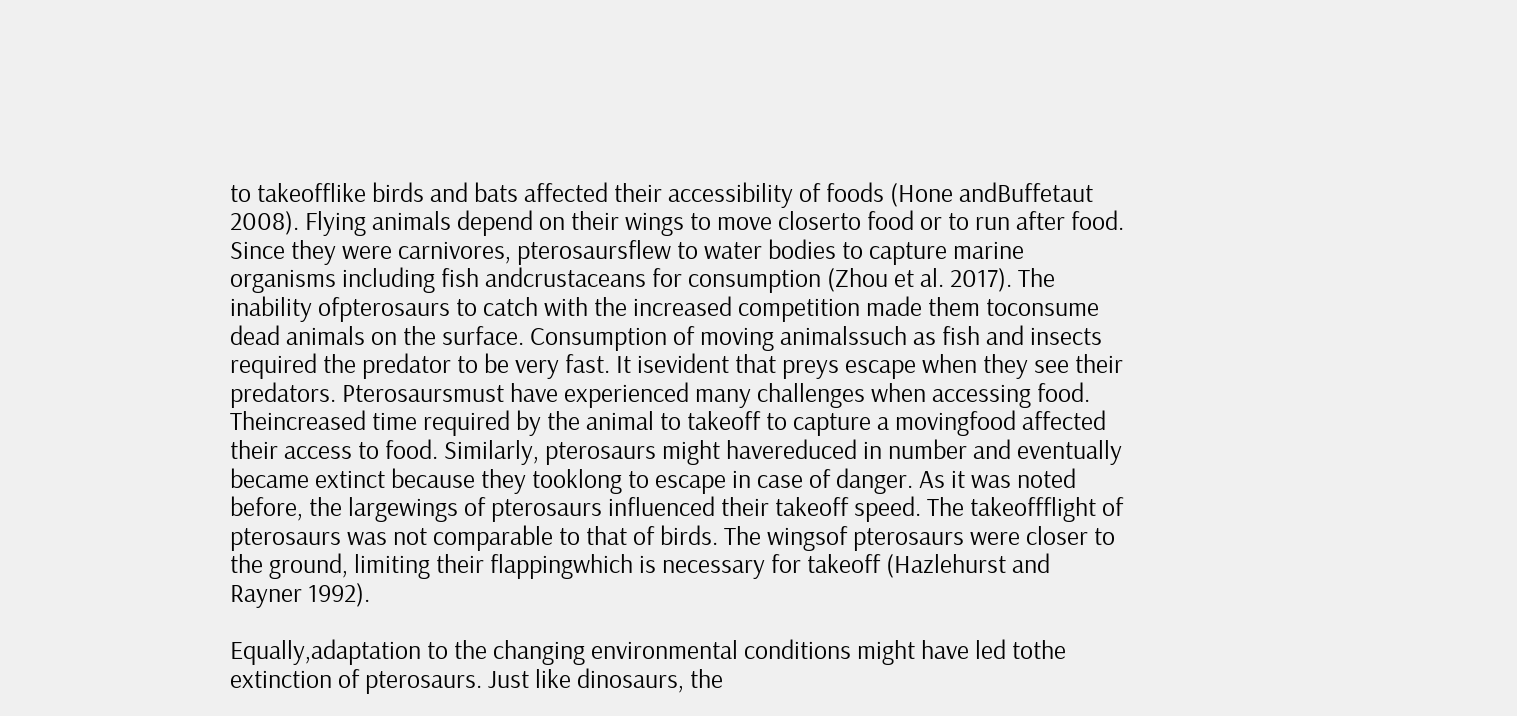to takeofflike birds and bats affected their accessibility of foods (Hone andBuffetaut 2008). Flying animals depend on their wings to move closerto food or to run after food. Since they were carnivores, pterosaursflew to water bodies to capture marine organisms including fish andcrustaceans for consumption (Zhou et al. 2017). The inability ofpterosaurs to catch with the increased competition made them toconsume dead animals on the surface. Consumption of moving animalssuch as fish and insects required the predator to be very fast. It isevident that preys escape when they see their predators. Pterosaursmust have experienced many challenges when accessing food. Theincreased time required by the animal to takeoff to capture a movingfood affected their access to food. Similarly, pterosaurs might havereduced in number and eventually became extinct because they tooklong to escape in case of danger. As it was noted before, the largewings of pterosaurs influenced their takeoff speed. The takeoffflight of pterosaurs was not comparable to that of birds. The wingsof pterosaurs were closer to the ground, limiting their flappingwhich is necessary for takeoff (Hazlehurst and Rayner 1992).

Equally,adaptation to the changing environmental conditions might have led tothe extinction of pterosaurs. Just like dinosaurs, the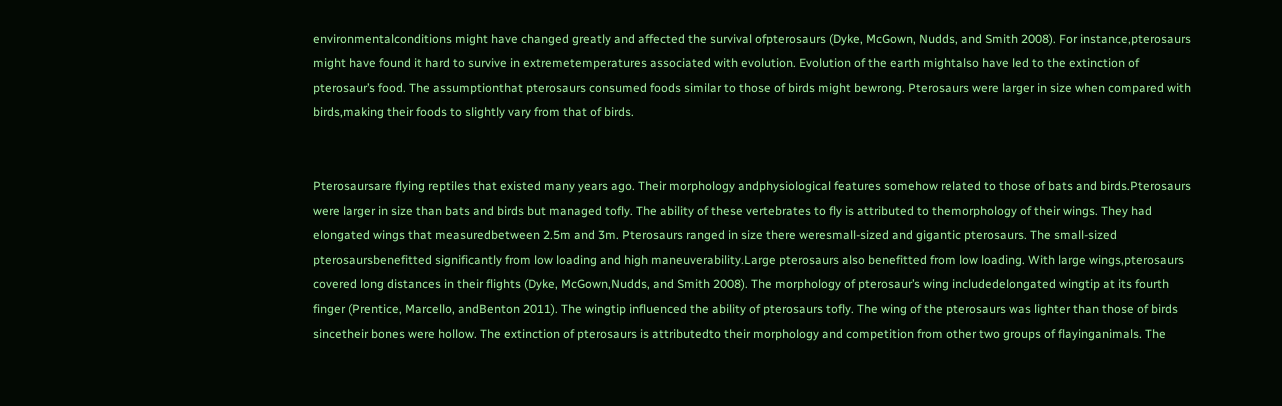environmentalconditions might have changed greatly and affected the survival ofpterosaurs (Dyke, McGown, Nudds, and Smith 2008). For instance,pterosaurs might have found it hard to survive in extremetemperatures associated with evolution. Evolution of the earth mightalso have led to the extinction of pterosaur’s food. The assumptionthat pterosaurs consumed foods similar to those of birds might bewrong. Pterosaurs were larger in size when compared with birds,making their foods to slightly vary from that of birds.


Pterosaursare flying reptiles that existed many years ago. Their morphology andphysiological features somehow related to those of bats and birds.Pterosaurs were larger in size than bats and birds but managed tofly. The ability of these vertebrates to fly is attributed to themorphology of their wings. They had elongated wings that measuredbetween 2.5m and 3m. Pterosaurs ranged in size there weresmall-sized and gigantic pterosaurs. The small-sized pterosaursbenefitted significantly from low loading and high maneuverability.Large pterosaurs also benefitted from low loading. With large wings,pterosaurs covered long distances in their flights (Dyke, McGown,Nudds, and Smith 2008). The morphology of pterosaur’s wing includedelongated wingtip at its fourth finger (Prentice, Marcello, andBenton 2011). The wingtip influenced the ability of pterosaurs tofly. The wing of the pterosaurs was lighter than those of birds sincetheir bones were hollow. The extinction of pterosaurs is attributedto their morphology and competition from other two groups of flayinganimals. The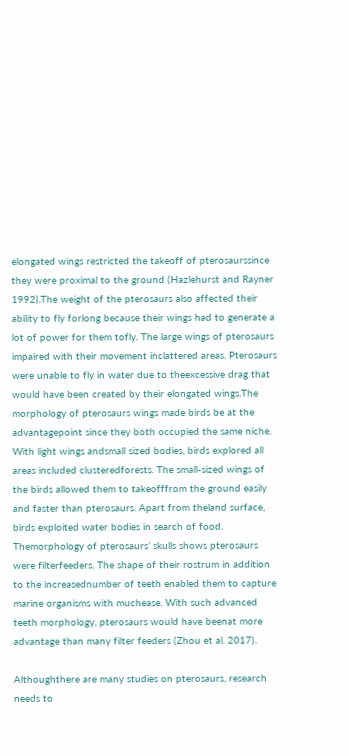elongated wings restricted the takeoff of pterosaurssince they were proximal to the ground (Hazlehurst and Rayner 1992).The weight of the pterosaurs also affected their ability to fly forlong because their wings had to generate a lot of power for them tofly. The large wings of pterosaurs impaired with their movement inclattered areas. Pterosaurs were unable to fly in water due to theexcessive drag that would have been created by their elongated wings.The morphology of pterosaurs wings made birds be at the advantagepoint since they both occupied the same niche. With light wings andsmall sized bodies, birds explored all areas included clusteredforests. The small-sized wings of the birds allowed them to takeofffrom the ground easily and faster than pterosaurs. Apart from theland surface, birds exploited water bodies in search of food. Themorphology of pterosaurs’ skulls shows pterosaurs were filterfeeders. The shape of their rostrum in addition to the increasednumber of teeth enabled them to capture marine organisms with muchease. With such advanced teeth morphology, pterosaurs would have beenat more advantage than many filter feeders (Zhou et al. 2017).

Althoughthere are many studies on pterosaurs, research needs to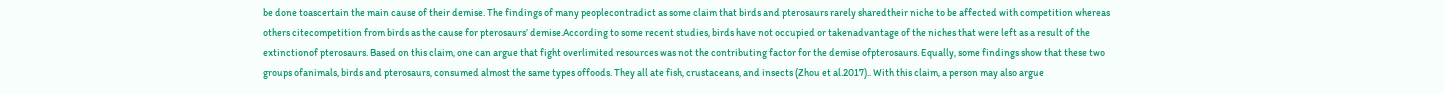be done toascertain the main cause of their demise. The findings of many peoplecontradict as some claim that birds and pterosaurs rarely sharedtheir niche to be affected with competition whereas others citecompetition from birds as the cause for pterosaurs’ demise.According to some recent studies, birds have not occupied or takenadvantage of the niches that were left as a result of the extinctionof pterosaurs. Based on this claim, one can argue that fight overlimited resources was not the contributing factor for the demise ofpterosaurs. Equally, some findings show that these two groups ofanimals, birds and pterosaurs, consumed almost the same types offoods. They all ate fish, crustaceans, and insects (Zhou et al.2017).. With this claim, a person may also argue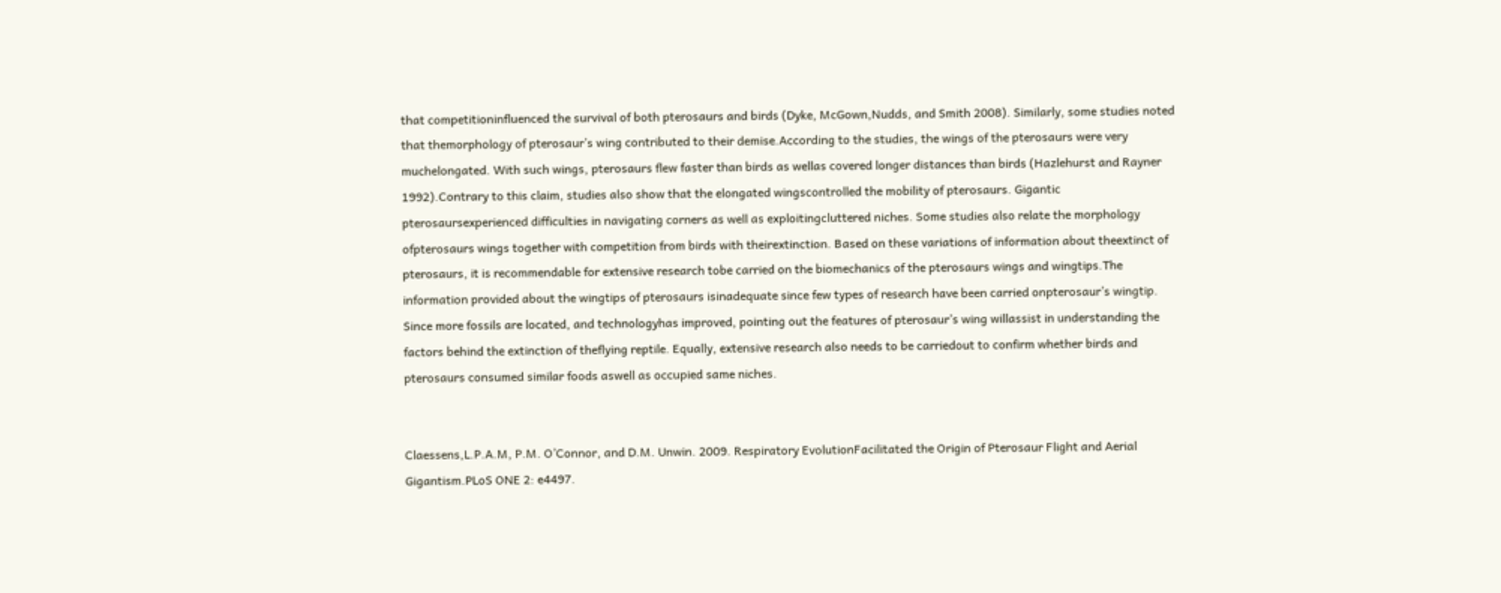that competitioninfluenced the survival of both pterosaurs and birds (Dyke, McGown,Nudds, and Smith 2008). Similarly, some studies noted that themorphology of pterosaur’s wing contributed to their demise.According to the studies, the wings of the pterosaurs were very muchelongated. With such wings, pterosaurs flew faster than birds as wellas covered longer distances than birds (Hazlehurst and Rayner 1992).Contrary to this claim, studies also show that the elongated wingscontrolled the mobility of pterosaurs. Gigantic pterosaursexperienced difficulties in navigating corners as well as exploitingcluttered niches. Some studies also relate the morphology ofpterosaurs wings together with competition from birds with theirextinction. Based on these variations of information about theextinct of pterosaurs, it is recommendable for extensive research tobe carried on the biomechanics of the pterosaurs wings and wingtips.The information provided about the wingtips of pterosaurs isinadequate since few types of research have been carried onpterosaur’s wingtip. Since more fossils are located, and technologyhas improved, pointing out the features of pterosaur’s wing willassist in understanding the factors behind the extinction of theflying reptile. Equally, extensive research also needs to be carriedout to confirm whether birds and pterosaurs consumed similar foods aswell as occupied same niches.


Claessens,L.P.A.M, P.M. O’Connor, and D.M. Unwin. 2009. Respiratory EvolutionFacilitated the Origin of Pterosaur Flight and Aerial Gigantism.PLoS ONE 2: e4497.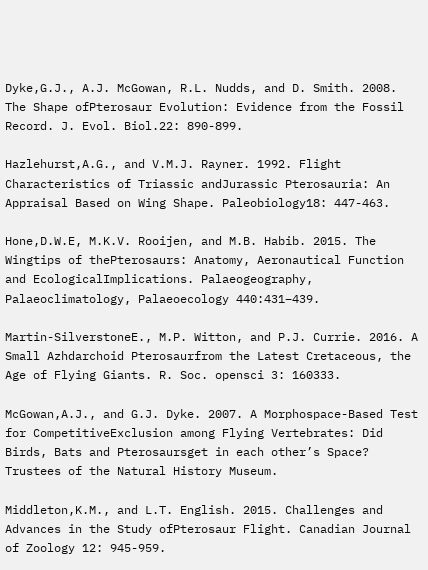Dyke,G.J., A.J. McGowan, R.L. Nudds, and D. Smith. 2008. The Shape ofPterosaur Evolution: Evidence from the Fossil Record. J. Evol. Biol.22: 890-899.

Hazlehurst,A.G., and V.M.J. Rayner. 1992. Flight Characteristics of Triassic andJurassic Pterosauria: An Appraisal Based on Wing Shape. Paleobiology18: 447-463.

Hone,D.W.E, M.K.V. Rooijen, and M.B. Habib. 2015. The Wingtips of thePterosaurs: Anatomy, Aeronautical Function and EcologicalImplications. Palaeogeography, Palaeoclimatology, Palaeoecology 440:431–439.

Martin-SilverstoneE., M.P. Witton, and P.J. Currie. 2016. A Small Azhdarchoid Pterosaurfrom the Latest Cretaceous, the Age of Flying Giants. R. Soc. opensci 3: 160333.

McGowan,A.J., and G.J. Dyke. 2007. A Morphospace-Based Test for CompetitiveExclusion among Flying Vertebrates: Did Birds, Bats and Pterosaursget in each other’s Space? Trustees of the Natural History Museum.

Middleton,K.M., and L.T. English. 2015. Challenges and Advances in the Study ofPterosaur Flight. Canadian Journal of Zoology 12: 945-959.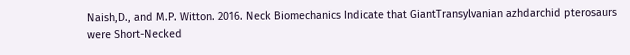Naish,D., and M.P. Witton. 2016. Neck Biomechanics Indicate that GiantTransylvanian azhdarchid pterosaurs were Short-Necked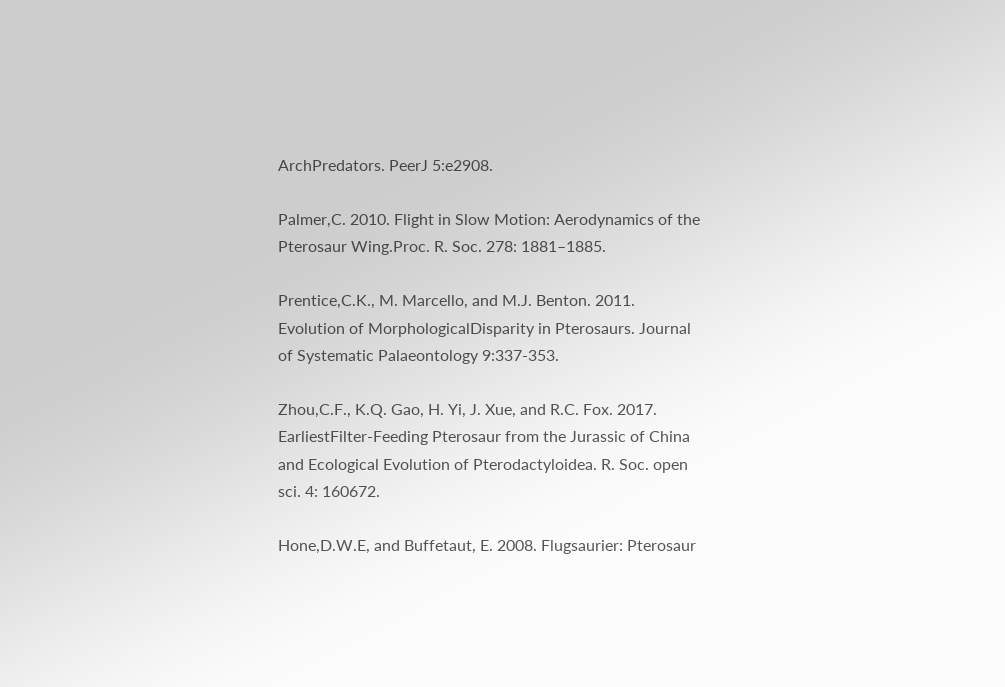ArchPredators. PeerJ 5:e2908.

Palmer,C. 2010. Flight in Slow Motion: Aerodynamics of the Pterosaur Wing.Proc. R. Soc. 278: 1881–1885.

Prentice,C.K., M. Marcello, and M.J. Benton. 2011. Evolution of MorphologicalDisparity in Pterosaurs. Journal of Systematic Palaeontology 9:337-353.

Zhou,C.F., K.Q. Gao, H. Yi, J. Xue, and R.C. Fox. 2017. EarliestFilter-Feeding Pterosaur from the Jurassic of China and Ecological Evolution of Pterodactyloidea. R. Soc. open sci. 4: 160672.

Hone,D.W.E, and Buffetaut, E. 2008. Flugsaurier: Pterosaur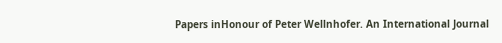Papers inHonour of Peter Wellnhofer. An International Journal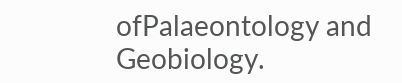ofPalaeontology and Geobiology.